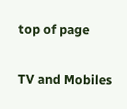top of page

TV and Mobiles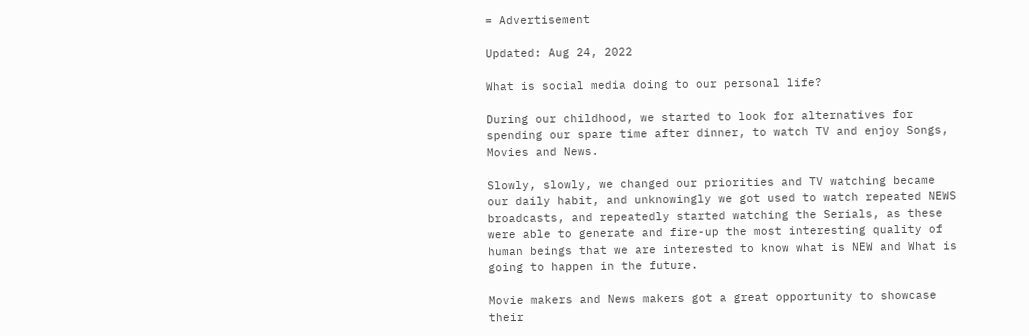= Advertisement

Updated: Aug 24, 2022

What is social media doing to our personal life?

During our childhood, we started to look for alternatives for spending our spare time after dinner, to watch TV and enjoy Songs, Movies and News.

Slowly, slowly, we changed our priorities and TV watching became our daily habit, and unknowingly we got used to watch repeated NEWS broadcasts, and repeatedly started watching the Serials, as these were able to generate and fire-up the most interesting quality of human beings that we are interested to know what is NEW and What is going to happen in the future.

Movie makers and News makers got a great opportunity to showcase their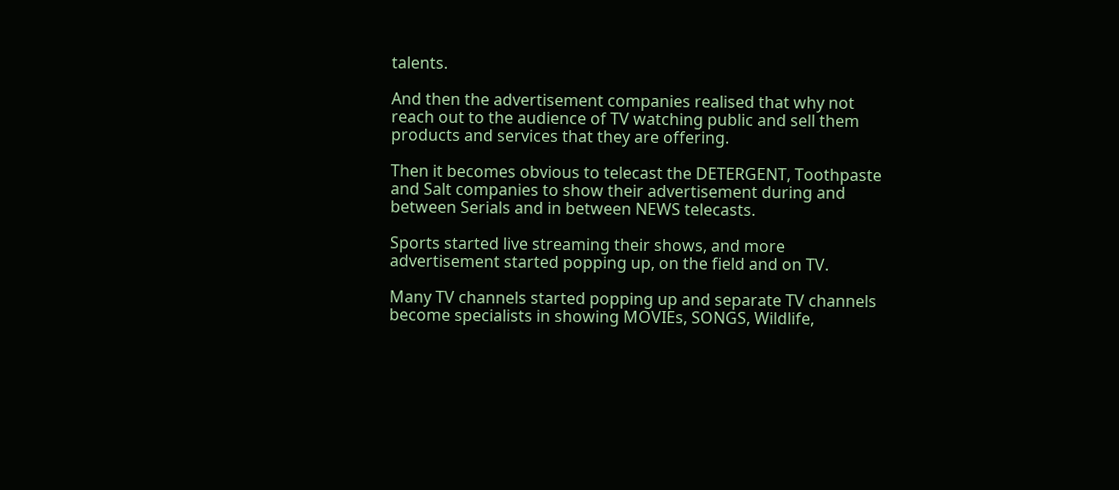talents.

And then the advertisement companies realised that why not reach out to the audience of TV watching public and sell them products and services that they are offering.

Then it becomes obvious to telecast the DETERGENT, Toothpaste and Salt companies to show their advertisement during and between Serials and in between NEWS telecasts.

Sports started live streaming their shows, and more advertisement started popping up, on the field and on TV.

Many TV channels started popping up and separate TV channels become specialists in showing MOVIEs, SONGS, Wildlife,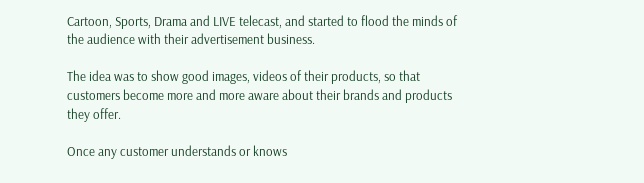Cartoon, Sports, Drama and LIVE telecast, and started to flood the minds of the audience with their advertisement business.

The idea was to show good images, videos of their products, so that customers become more and more aware about their brands and products they offer.

Once any customer understands or knows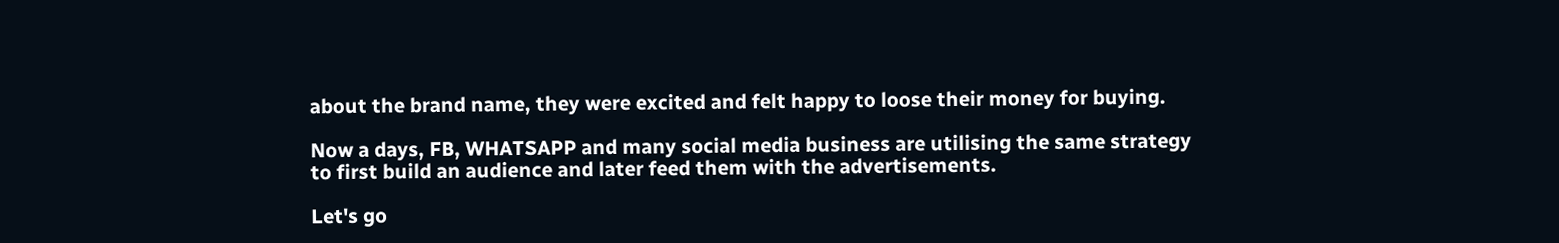about the brand name, they were excited and felt happy to loose their money for buying.

Now a days, FB, WHATSAPP and many social media business are utilising the same strategy to first build an audience and later feed them with the advertisements.

Let's go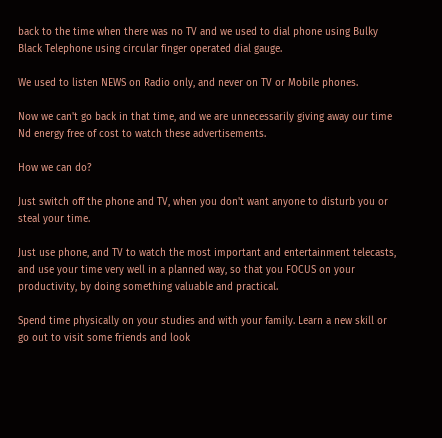back to the time when there was no TV and we used to dial phone using Bulky Black Telephone using circular finger operated dial gauge.

We used to listen NEWS on Radio only, and never on TV or Mobile phones.

Now we can't go back in that time, and we are unnecessarily giving away our time Nd energy free of cost to watch these advertisements.

How we can do?

Just switch off the phone and TV, when you don't want anyone to disturb you or steal your time.

Just use phone, and TV to watch the most important and entertainment telecasts, and use your time very well in a planned way, so that you FOCUS on your productivity, by doing something valuable and practical.

Spend time physically on your studies and with your family. Learn a new skill or go out to visit some friends and look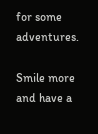for some adventures.

Smile more and have a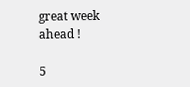great week ahead !

5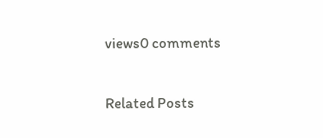views0 comments

Related Posts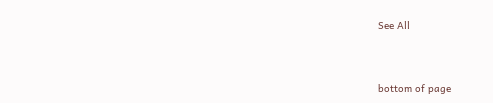See All


bottom of page